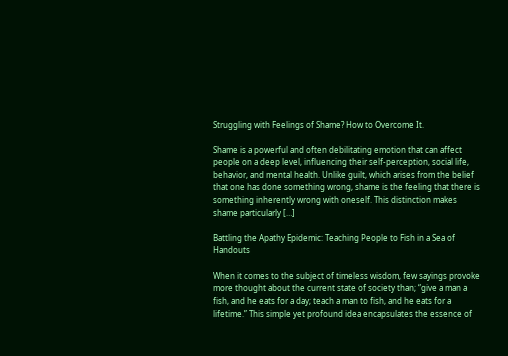Struggling with Feelings of Shame? How to Overcome It.

Shame is a powerful and often debilitating emotion that can affect people on a deep level, influencing their self-perception, social life, behavior, and mental health. Unlike guilt, which arises from the belief that one has done something wrong, shame is the feeling that there is something inherently wrong with oneself. This distinction makes shame particularly […]

Battling the Apathy Epidemic: Teaching People to Fish in a Sea of Handouts

When it comes to the subject of timeless wisdom, few sayings provoke more thought about the current state of society than; “give a man a fish, and he eats for a day; teach a man to fish, and he eats for a lifetime.” This simple yet profound idea encapsulates the essence of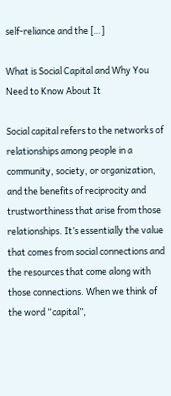self-reliance and the […]

What is Social Capital and Why You Need to Know About It

Social capital refers to the networks of relationships among people in a community, society, or organization, and the benefits of reciprocity and trustworthiness that arise from those relationships. It’s essentially the value that comes from social connections and the resources that come along with those connections. When we think of the word “capital”,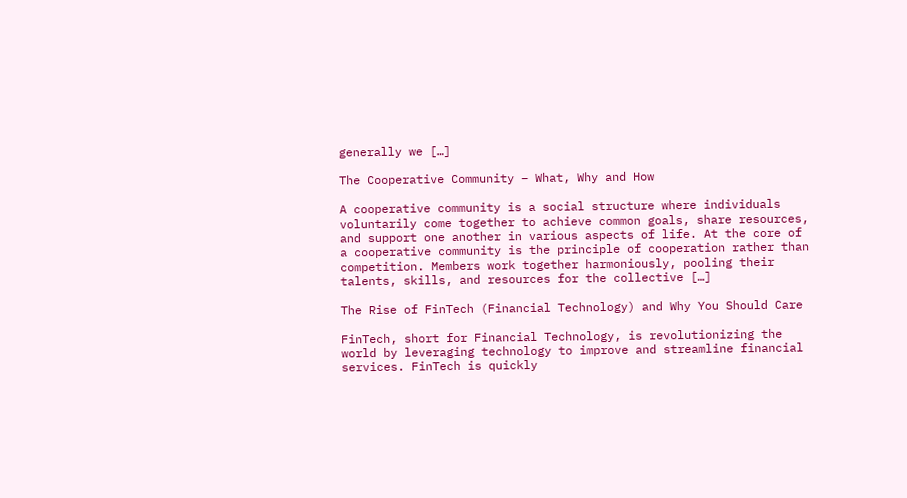generally we […]

The Cooperative Community – What, Why and How

A cooperative community is a social structure where individuals voluntarily come together to achieve common goals, share resources, and support one another in various aspects of life. At the core of a cooperative community is the principle of cooperation rather than competition. Members work together harmoniously, pooling their talents, skills, and resources for the collective […]

The Rise of FinTech (Financial Technology) and Why You Should Care

FinTech, short for Financial Technology, is revolutionizing the world by leveraging technology to improve and streamline financial services. FinTech is quickly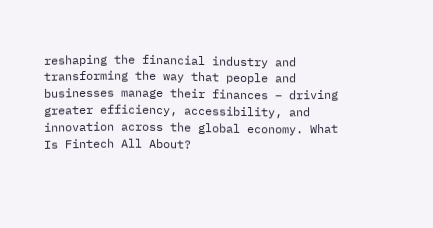reshaping the financial industry and transforming the way that people and businesses manage their finances – driving greater efficiency, accessibility, and innovation across the global economy. What Is Fintech All About?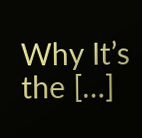Why It’s the […]